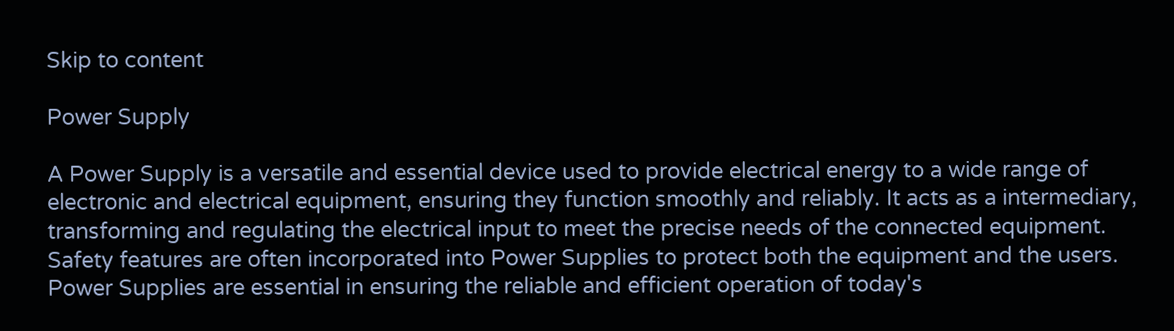Skip to content

Power Supply

A Power Supply is a versatile and essential device used to provide electrical energy to a wide range of electronic and electrical equipment, ensuring they function smoothly and reliably. It acts as a intermediary, transforming and regulating the electrical input to meet the precise needs of the connected equipment. Safety features are often incorporated into Power Supplies to protect both the equipment and the users. Power Supplies are essential in ensuring the reliable and efficient operation of today's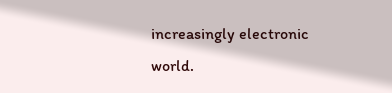increasingly electronic world.